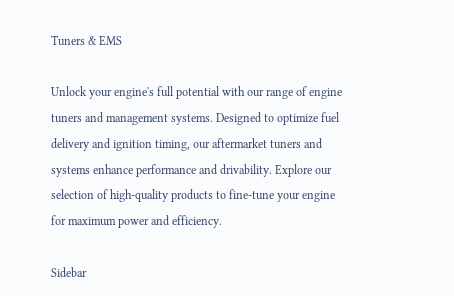Tuners & EMS

Unlock your engine's full potential with our range of engine tuners and management systems. Designed to optimize fuel delivery and ignition timing, our aftermarket tuners and systems enhance performance and drivability. Explore our selection of high-quality products to fine-tune your engine for maximum power and efficiency.

Sidebar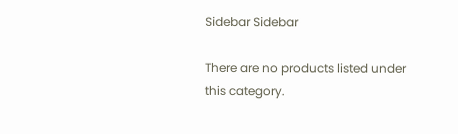Sidebar Sidebar

There are no products listed under this category.